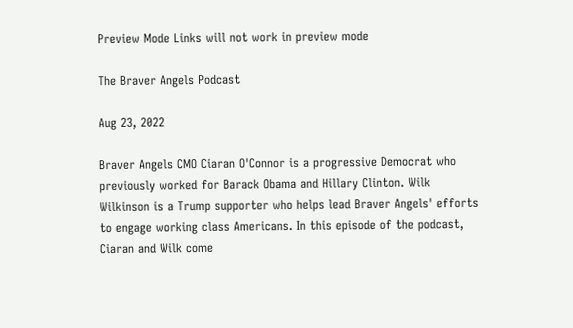Preview Mode Links will not work in preview mode

The Braver Angels Podcast

Aug 23, 2022

Braver Angels CMO Ciaran O'Connor is a progressive Democrat who previously worked for Barack Obama and Hillary Clinton. Wilk Wilkinson is a Trump supporter who helps lead Braver Angels' efforts to engage working class Americans. In this episode of the podcast, Ciaran and Wilk come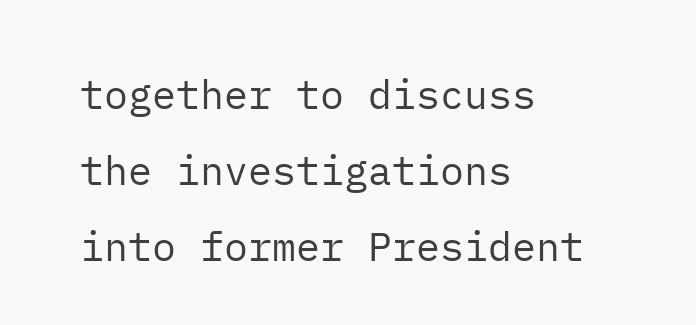together to discuss the investigations into former President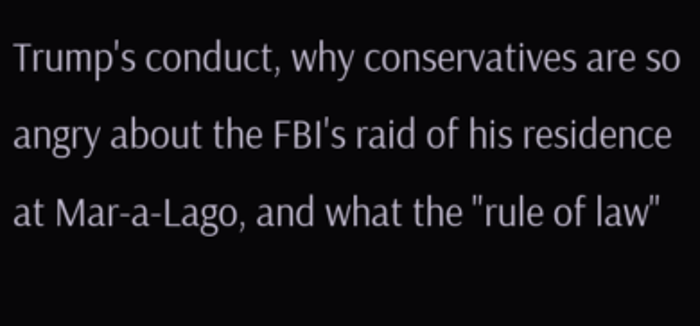Trump's conduct, why conservatives are so angry about the FBI's raid of his residence at Mar-a-Lago, and what the "rule of law"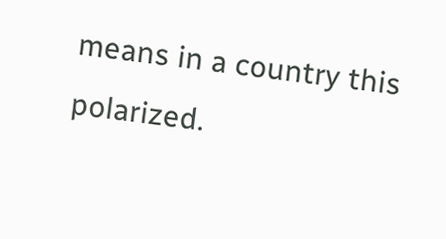means in a country this polarized.